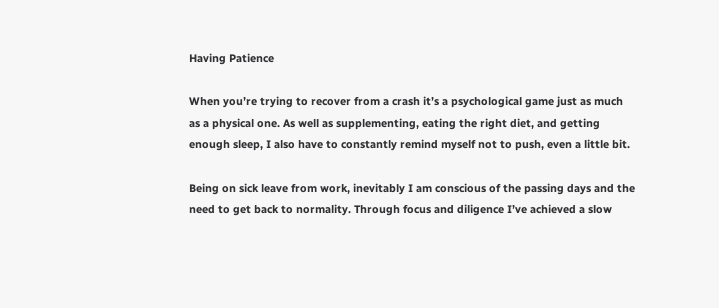Having Patience

When you’re trying to recover from a crash it’s a psychological game just as much as a physical one. As well as supplementing, eating the right diet, and getting enough sleep, I also have to constantly remind myself not to push, even a little bit.

Being on sick leave from work, inevitably I am conscious of the passing days and the need to get back to normality. Through focus and diligence I’ve achieved a slow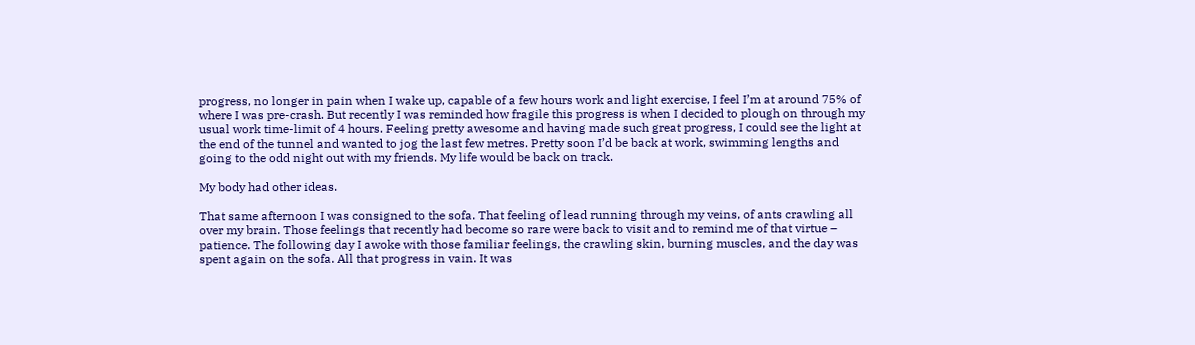progress, no longer in pain when I wake up, capable of a few hours work and light exercise, I feel I’m at around 75% of where I was pre-crash. But recently I was reminded how fragile this progress is when I decided to plough on through my usual work time-limit of 4 hours. Feeling pretty awesome and having made such great progress, I could see the light at the end of the tunnel and wanted to jog the last few metres. Pretty soon I’d be back at work, swimming lengths and going to the odd night out with my friends. My life would be back on track.

My body had other ideas.

That same afternoon I was consigned to the sofa. That feeling of lead running through my veins, of ants crawling all over my brain. Those feelings that recently had become so rare were back to visit and to remind me of that virtue – patience. The following day I awoke with those familiar feelings, the crawling skin, burning muscles, and the day was spent again on the sofa. All that progress in vain. It was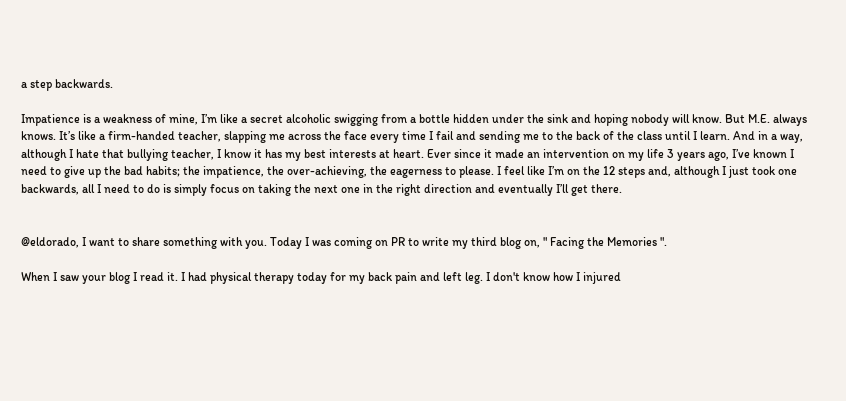a step backwards.

Impatience is a weakness of mine, I’m like a secret alcoholic swigging from a bottle hidden under the sink and hoping nobody will know. But M.E. always knows. It’s like a firm-handed teacher, slapping me across the face every time I fail and sending me to the back of the class until I learn. And in a way, although I hate that bullying teacher, I know it has my best interests at heart. Ever since it made an intervention on my life 3 years ago, I’ve known I need to give up the bad habits; the impatience, the over-achieving, the eagerness to please. I feel like I’m on the 12 steps and, although I just took one backwards, all I need to do is simply focus on taking the next one in the right direction and eventually I’ll get there.


@eldorado, I want to share something with you. Today I was coming on PR to write my third blog on, " Facing the Memories ".

When I saw your blog I read it. I had physical therapy today for my back pain and left leg. I don't know how I injured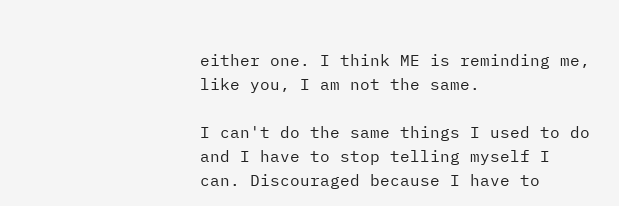either one. I think ME is reminding me, like you, I am not the same.

I can't do the same things I used to do and I have to stop telling myself I can. Discouraged because I have to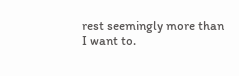rest seemingly more than I want to.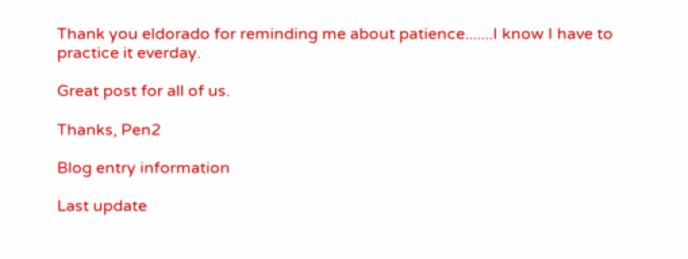Thank you eldorado for reminding me about patience.......I know I have to practice it everday.

Great post for all of us.

Thanks, Pen2

Blog entry information

Last update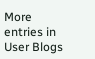More entries in User Blogs